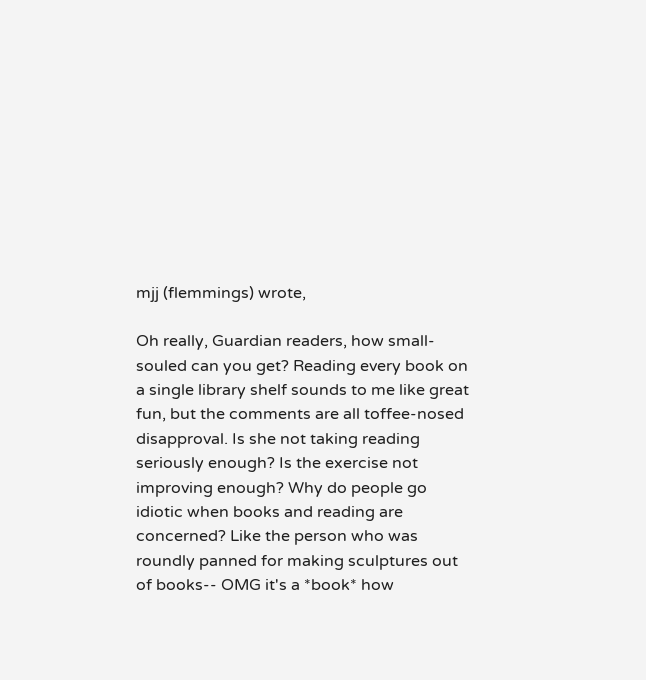mjj (flemmings) wrote,

Oh really, Guardian readers, how small-souled can you get? Reading every book on a single library shelf sounds to me like great fun, but the comments are all toffee-nosed disapproval. Is she not taking reading seriously enough? Is the exercise not improving enough? Why do people go idiotic when books and reading are concerned? Like the person who was roundly panned for making sculptures out of books-- OMG it's a *book* how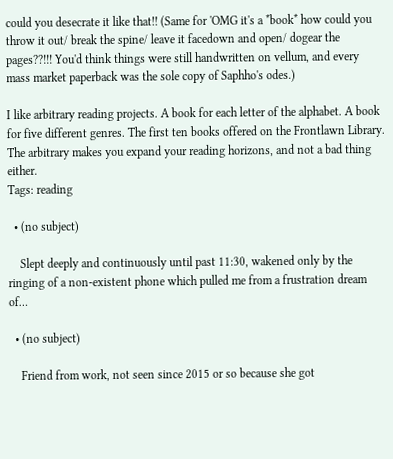could you desecrate it like that!! (Same for 'OMG it's a *book* how could you throw it out/ break the spine/ leave it facedown and open/ dogear the pages??!!! You'd think things were still handwritten on vellum, and every mass market paperback was the sole copy of Saphho's odes.)

I like arbitrary reading projects. A book for each letter of the alphabet. A book for five different genres. The first ten books offered on the Frontlawn Library. The arbitrary makes you expand your reading horizons, and not a bad thing either.
Tags: reading

  • (no subject)

    Slept deeply and continuously until past 11:30, wakened only by the ringing of a non-existent phone which pulled me from a frustration dream of…

  • (no subject)

    Friend from work, not seen since 2015 or so because she got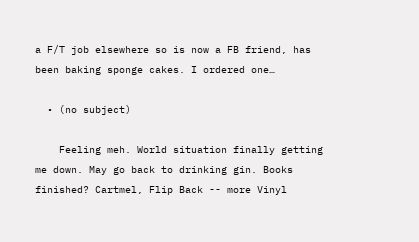a F/T job elsewhere so is now a FB friend, has been baking sponge cakes. I ordered one…

  • (no subject)

    Feeling meh. World situation finally getting me down. May go back to drinking gin. Books finished? Cartmel, Flip Back -- more Vinyl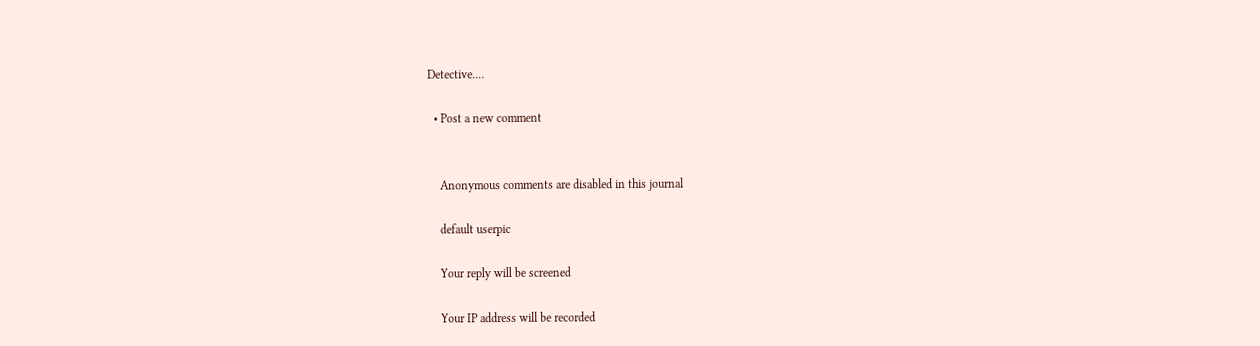Detective.…

  • Post a new comment


    Anonymous comments are disabled in this journal

    default userpic

    Your reply will be screened

    Your IP address will be recorded